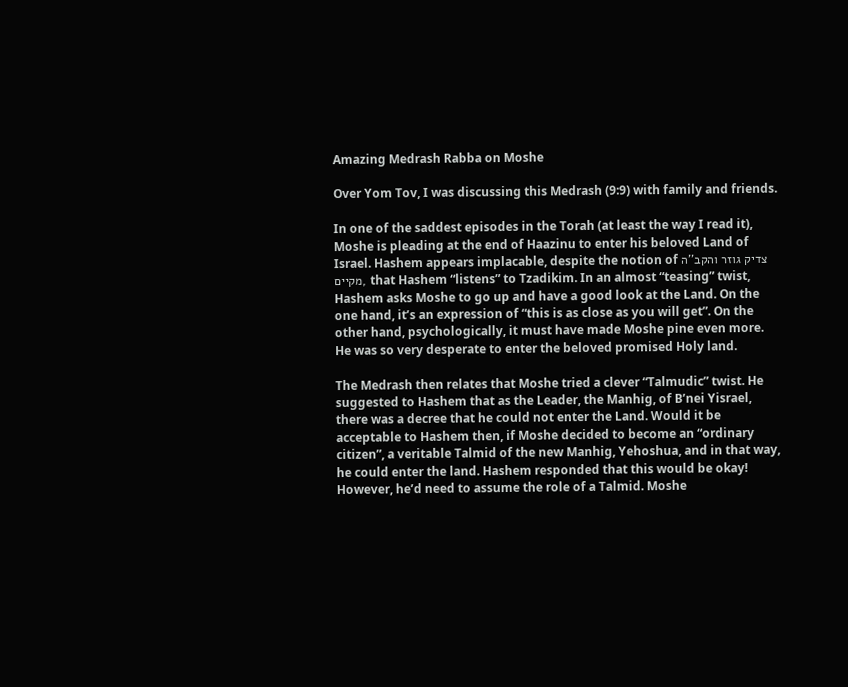Amazing Medrash Rabba on Moshe

Over Yom Tov, I was discussing this Medrash (9:9) with family and friends.

In one of the saddest episodes in the Torah (at least the way I read it), Moshe is pleading at the end of Haazinu to enter his beloved Land of Israel. Hashem appears implacable, despite the notion of צדיק גוזר והקב’’ה מקיים, that Hashem “listens” to Tzadikim. In an almost “teasing” twist, Hashem asks Moshe to go up and have a good look at the Land. On the one hand, it’s an expression of “this is as close as you will get”. On the other hand, psychologically, it must have made Moshe pine even more. He was so very desperate to enter the beloved promised Holy land.

The Medrash then relates that Moshe tried a clever “Talmudic” twist. He suggested to Hashem that as the Leader, the Manhig, of B’nei Yisrael, there was a decree that he could not enter the Land. Would it be acceptable to Hashem then, if Moshe decided to become an “ordinary citizen”, a veritable Talmid of the new Manhig, Yehoshua, and in that way, he could enter the land. Hashem responded that this would be okay! However, he’d need to assume the role of a Talmid. Moshe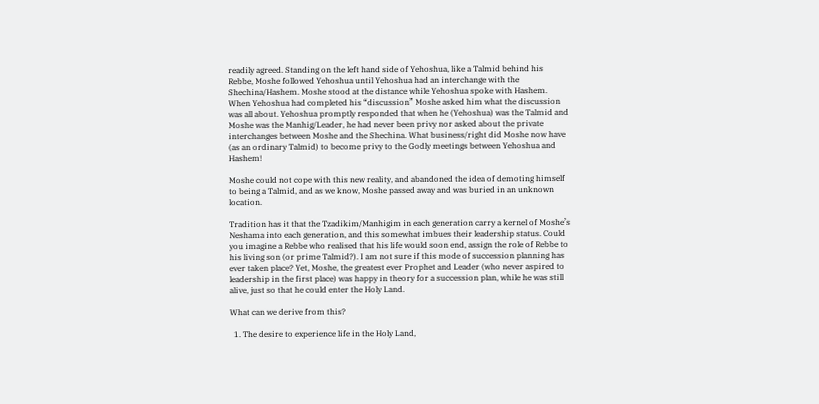readily agreed. Standing on the left hand side of Yehoshua, like a Talmid behind his Rebbe, Moshe followed Yehoshua until Yehoshua had an interchange with the Shechina/Hashem. Moshe stood at the distance while Yehoshua spoke with Hashem. When Yehoshua had completed his “discussion” Moshe asked him what the discussion was all about. Yehoshua promptly responded that when he (Yehoshua) was the Talmid and Moshe was the Manhig/Leader, he had never been privy nor asked about the private interchanges between Moshe and the Shechina. What business/right did Moshe now have (as an ordinary Talmid) to become privy to the Godly meetings between Yehoshua and Hashem!

Moshe could not cope with this new reality, and abandoned the idea of demoting himself to being a Talmid, and as we know, Moshe passed away and was buried in an unknown location.

Tradition has it that the Tzadikim/Manhigim in each generation carry a kernel of Moshe’s Neshama into each generation, and this somewhat imbues their leadership status. Could you imagine a Rebbe who realised that his life would soon end, assign the role of Rebbe to his living son (or prime Talmid?). I am not sure if this mode of succession planning has ever taken place? Yet, Moshe, the greatest ever Prophet and Leader (who never aspired to leadership in the first place) was happy in theory for a succession plan, while he was still alive, just so that he could enter the Holy Land.

What can we derive from this?

  1. The desire to experience life in the Holy Land,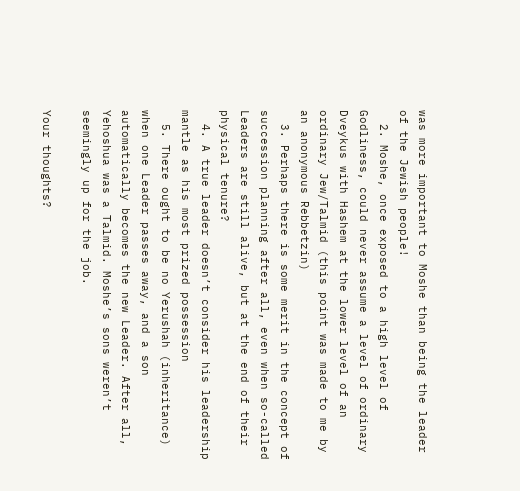was more important to Moshe than being the leader of the Jewish people!
  2. Moshe, once exposed to a high level of Godliness, could never assume a level of ordinary Dveykus with Hashem at the lower level of an ordinary Jew/Talmid (this point was made to me by an anonymous Rebbetzin)
  3. Perhaps there is some merit in the concept of succession planning after all, even when so-called Leaders are still alive, but at the end of their physical tenure?
  4. A true leader doesn’t consider his leadership mantle as his most prized possession
  5. There ought to be no Yerushah (inheritance) when one Leader passes away, and a son automatically becomes the new Leader. After all, Yehoshua was a Talmid. Moshe’s sons weren’t seemingly up for the job.

Your thoughts?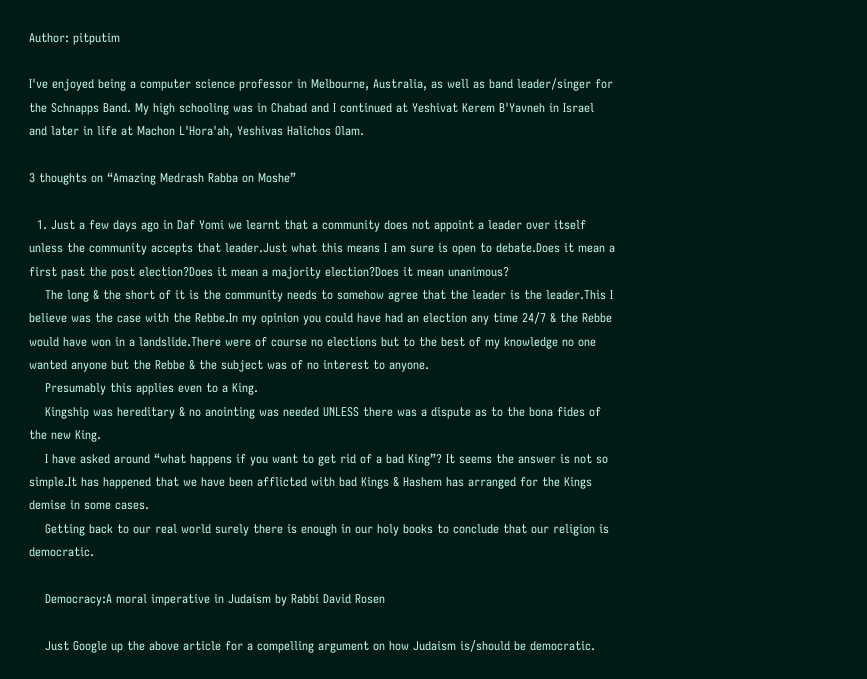Author: pitputim

I've enjoyed being a computer science professor in Melbourne, Australia, as well as band leader/singer for the Schnapps Band. My high schooling was in Chabad and I continued at Yeshivat Kerem B'Yavneh in Israel and later in life at Machon L'Hora'ah, Yeshivas Halichos Olam.

3 thoughts on “Amazing Medrash Rabba on Moshe”

  1. Just a few days ago in Daf Yomi we learnt that a community does not appoint a leader over itself unless the community accepts that leader.Just what this means I am sure is open to debate.Does it mean a first past the post election?Does it mean a majority election?Does it mean unanimous?
    The long & the short of it is the community needs to somehow agree that the leader is the leader.This I believe was the case with the Rebbe.In my opinion you could have had an election any time 24/7 & the Rebbe would have won in a landslide.There were of course no elections but to the best of my knowledge no one wanted anyone but the Rebbe & the subject was of no interest to anyone.
    Presumably this applies even to a King.
    Kingship was hereditary & no anointing was needed UNLESS there was a dispute as to the bona fides of the new King.
    I have asked around “what happens if you want to get rid of a bad King”? It seems the answer is not so simple.It has happened that we have been afflicted with bad Kings & Hashem has arranged for the Kings demise in some cases.
    Getting back to our real world surely there is enough in our holy books to conclude that our religion is democratic.

    Democracy:A moral imperative in Judaism by Rabbi David Rosen

    Just Google up the above article for a compelling argument on how Judaism is/should be democratic.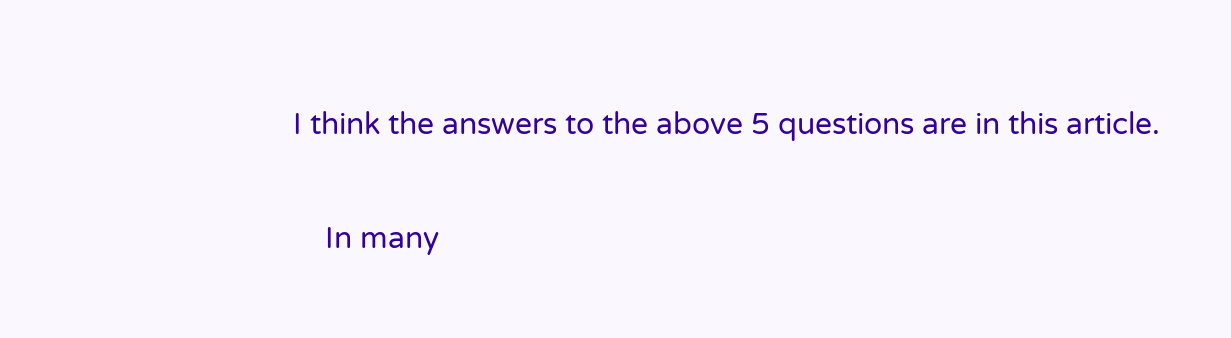I think the answers to the above 5 questions are in this article.

    In many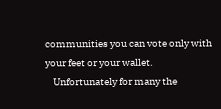communities you can vote only with your feet or your wallet.
    Unfortunately for many the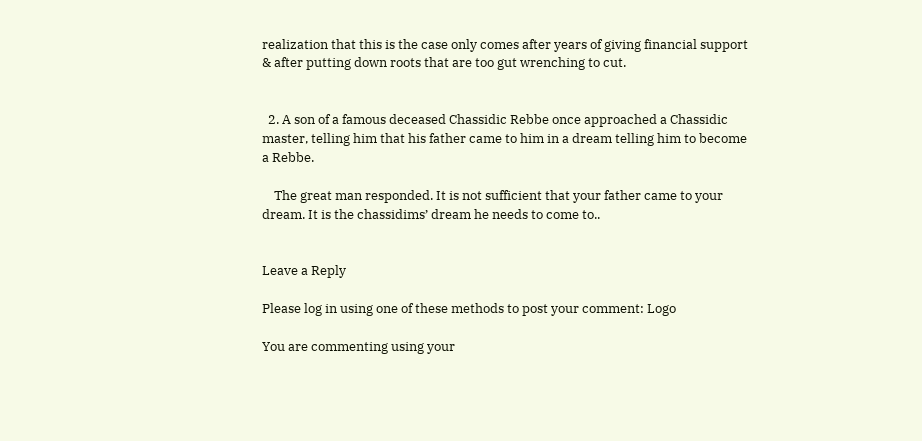realization that this is the case only comes after years of giving financial support & after putting down roots that are too gut wrenching to cut.


  2. A son of a famous deceased Chassidic Rebbe once approached a Chassidic master, telling him that his father came to him in a dream telling him to become a Rebbe.

    The great man responded. It is not sufficient that your father came to your dream. It is the chassidims’ dream he needs to come to..


Leave a Reply

Please log in using one of these methods to post your comment: Logo

You are commenting using your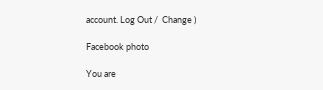account. Log Out /  Change )

Facebook photo

You are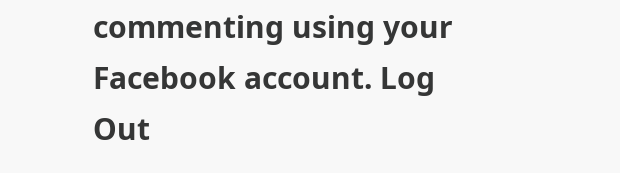commenting using your Facebook account. Log Out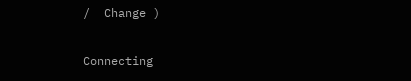/  Change )

Connecting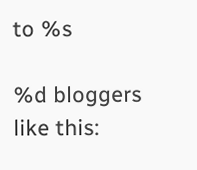to %s

%d bloggers like this: